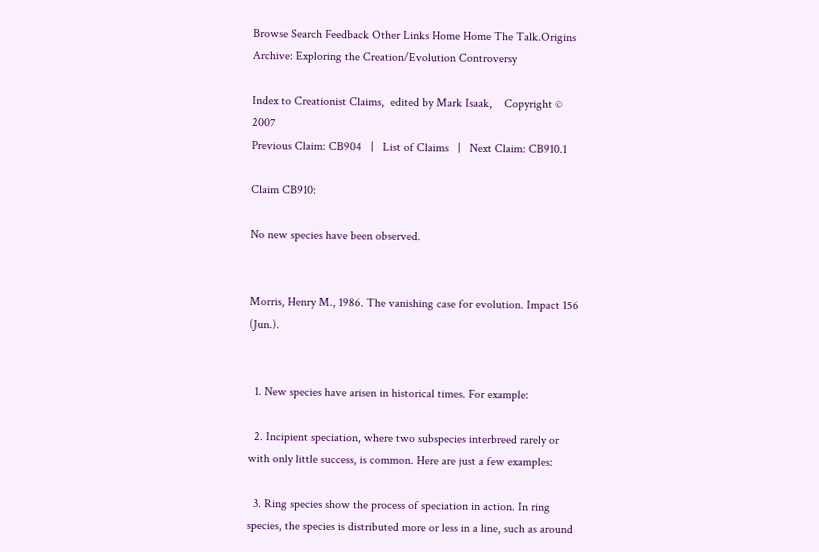Browse Search Feedback Other Links Home Home The Talk.Origins Archive: Exploring the Creation/Evolution Controversy

Index to Creationist Claims,  edited by Mark Isaak,    Copyright © 2007
Previous Claim: CB904   |   List of Claims   |   Next Claim: CB910.1

Claim CB910:

No new species have been observed.


Morris, Henry M., 1986. The vanishing case for evolution. Impact 156 (Jun.).


  1. New species have arisen in historical times. For example:

  2. Incipient speciation, where two subspecies interbreed rarely or with only little success, is common. Here are just a few examples:

  3. Ring species show the process of speciation in action. In ring species, the species is distributed more or less in a line, such as around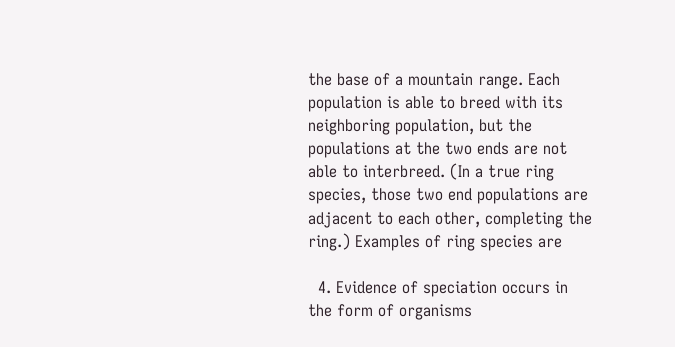the base of a mountain range. Each population is able to breed with its neighboring population, but the populations at the two ends are not able to interbreed. (In a true ring species, those two end populations are adjacent to each other, completing the ring.) Examples of ring species are

  4. Evidence of speciation occurs in the form of organisms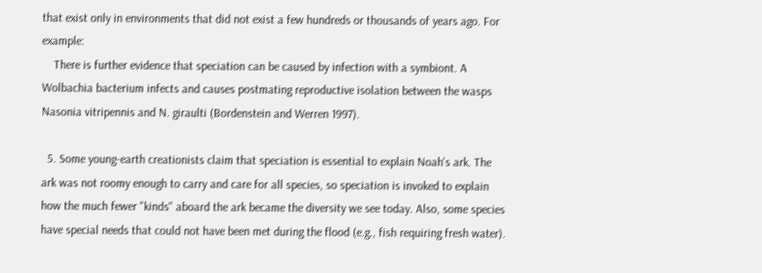that exist only in environments that did not exist a few hundreds or thousands of years ago. For example:
    There is further evidence that speciation can be caused by infection with a symbiont. A Wolbachia bacterium infects and causes postmating reproductive isolation between the wasps Nasonia vitripennis and N. giraulti (Bordenstein and Werren 1997).

  5. Some young-earth creationists claim that speciation is essential to explain Noah's ark. The ark was not roomy enough to carry and care for all species, so speciation is invoked to explain how the much fewer "kinds" aboard the ark became the diversity we see today. Also, some species have special needs that could not have been met during the flood (e.g., fish requiring fresh water).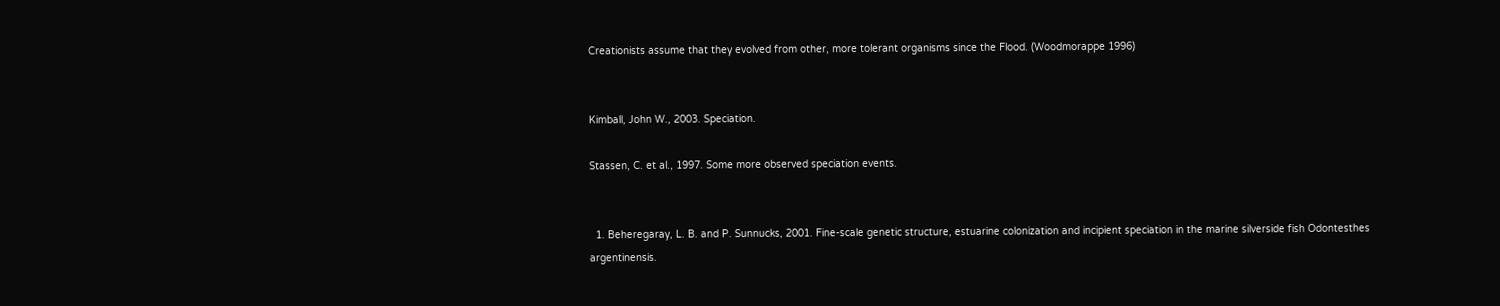Creationists assume that they evolved from other, more tolerant organisms since the Flood. (Woodmorappe 1996)


Kimball, John W., 2003. Speciation.

Stassen, C. et al., 1997. Some more observed speciation events.


  1. Beheregaray, L. B. and P. Sunnucks, 2001. Fine-scale genetic structure, estuarine colonization and incipient speciation in the marine silverside fish Odontesthes argentinensis.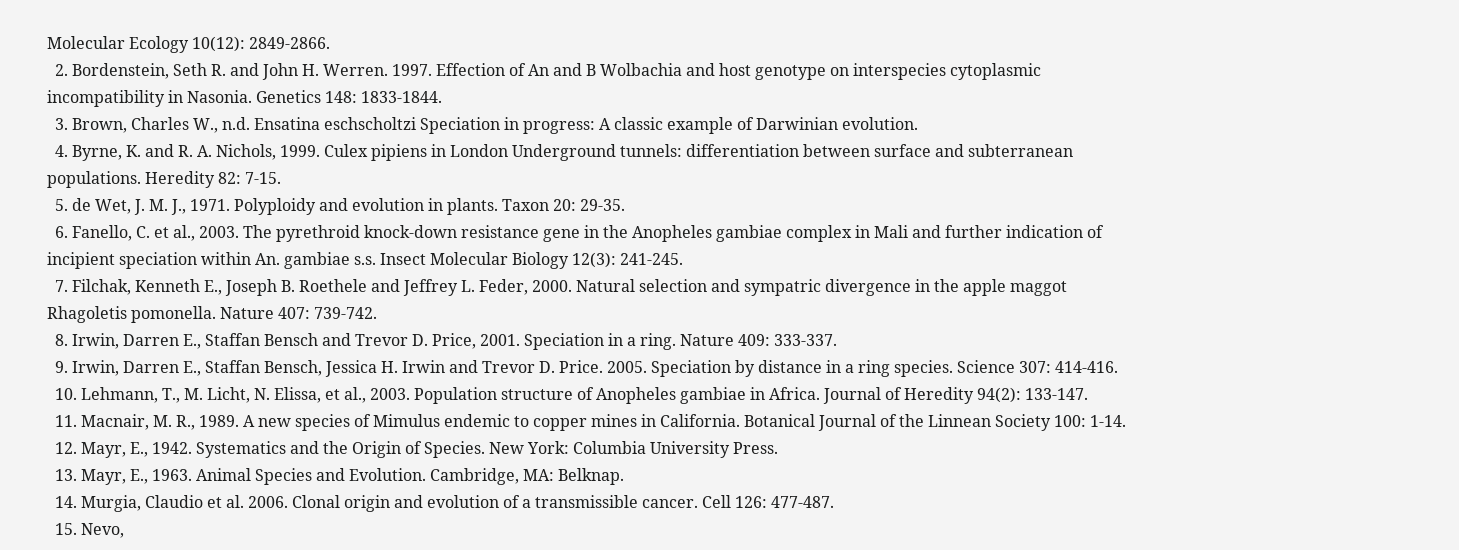Molecular Ecology 10(12): 2849-2866.
  2. Bordenstein, Seth R. and John H. Werren. 1997. Effection of An and B Wolbachia and host genotype on interspecies cytoplasmic incompatibility in Nasonia. Genetics 148: 1833-1844.
  3. Brown, Charles W., n.d. Ensatina eschscholtzi Speciation in progress: A classic example of Darwinian evolution.
  4. Byrne, K. and R. A. Nichols, 1999. Culex pipiens in London Underground tunnels: differentiation between surface and subterranean populations. Heredity 82: 7-15.
  5. de Wet, J. M. J., 1971. Polyploidy and evolution in plants. Taxon 20: 29-35.
  6. Fanello, C. et al., 2003. The pyrethroid knock-down resistance gene in the Anopheles gambiae complex in Mali and further indication of incipient speciation within An. gambiae s.s. Insect Molecular Biology 12(3): 241-245.
  7. Filchak, Kenneth E., Joseph B. Roethele and Jeffrey L. Feder, 2000. Natural selection and sympatric divergence in the apple maggot Rhagoletis pomonella. Nature 407: 739-742.
  8. Irwin, Darren E., Staffan Bensch and Trevor D. Price, 2001. Speciation in a ring. Nature 409: 333-337.
  9. Irwin, Darren E., Staffan Bensch, Jessica H. Irwin and Trevor D. Price. 2005. Speciation by distance in a ring species. Science 307: 414-416.
  10. Lehmann, T., M. Licht, N. Elissa, et al., 2003. Population structure of Anopheles gambiae in Africa. Journal of Heredity 94(2): 133-147.
  11. Macnair, M. R., 1989. A new species of Mimulus endemic to copper mines in California. Botanical Journal of the Linnean Society 100: 1-14.
  12. Mayr, E., 1942. Systematics and the Origin of Species. New York: Columbia University Press.
  13. Mayr, E., 1963. Animal Species and Evolution. Cambridge, MA: Belknap.
  14. Murgia, Claudio et al. 2006. Clonal origin and evolution of a transmissible cancer. Cell 126: 477-487.
  15. Nevo,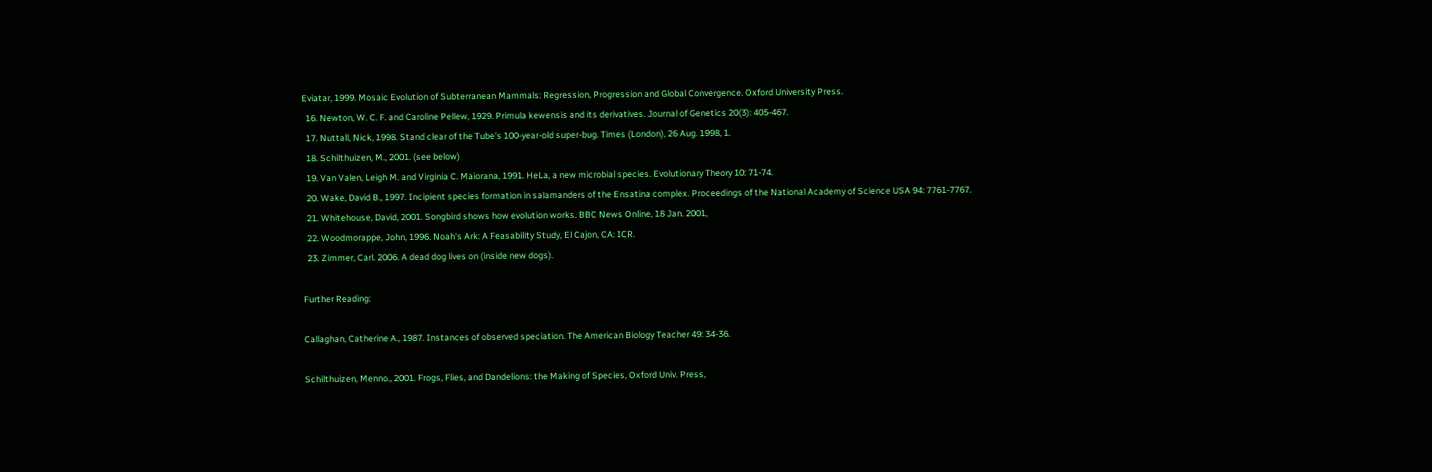Eviatar, 1999. Mosaic Evolution of Subterranean Mammals: Regression, Progression and Global Convergence. Oxford University Press.
  16. Newton, W. C. F. and Caroline Pellew, 1929. Primula kewensis and its derivatives. Journal of Genetics 20(3): 405-467.
  17. Nuttall, Nick, 1998. Stand clear of the Tube's 100-year-old super-bug. Times (London), 26 Aug. 1998, 1.
  18. Schilthuizen, M., 2001. (see below)
  19. Van Valen, Leigh M. and Virginia C. Maiorana, 1991. HeLa, a new microbial species. Evolutionary Theory 10: 71-74.
  20. Wake, David B., 1997. Incipient species formation in salamanders of the Ensatina complex. Proceedings of the National Academy of Science USA 94: 7761-7767.
  21. Whitehouse, David, 2001. Songbird shows how evolution works. BBC News Online, 18 Jan. 2001,
  22. Woodmorappe, John, 1996. Noah's Ark: A Feasability Study, El Cajon, CA: ICR.
  23. Zimmer, Carl. 2006. A dead dog lives on (inside new dogs).

Further Reading:

Callaghan, Catherine A., 1987. Instances of observed speciation. The American Biology Teacher 49: 34-36.

Schilthuizen, Menno., 2001. Frogs, Flies, and Dandelions: the Making of Species, Oxford Univ. Press,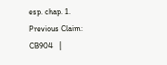esp. chap. 1.
Previous Claim: CB904   |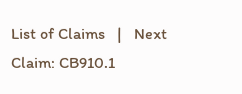List of Claims   |   Next Claim: CB910.1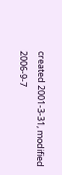created 2001-3-31, modified 2006-9-7